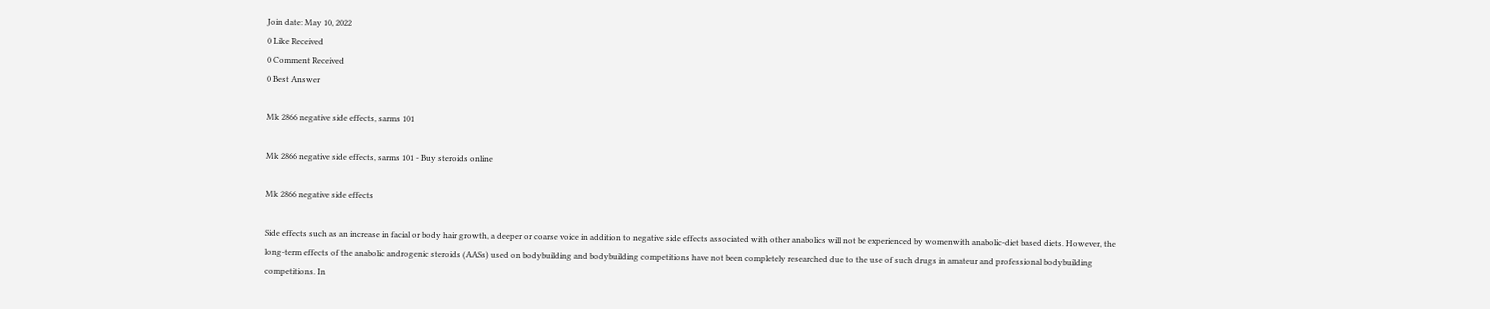Join date: May 10, 2022
0 Like Received
0 Comment Received
0 Best Answer

Mk 2866 negative side effects, sarms 101

Mk 2866 negative side effects, sarms 101 - Buy steroids online

Mk 2866 negative side effects

Side effects such as an increase in facial or body hair growth, a deeper or coarse voice in addition to negative side effects associated with other anabolics will not be experienced by womenwith anabolic-diet based diets. However, the long-term effects of the anabolic androgenic steroids (AASs) used on bodybuilding and bodybuilding competitions have not been completely researched due to the use of such drugs in amateur and professional bodybuilding competitions. In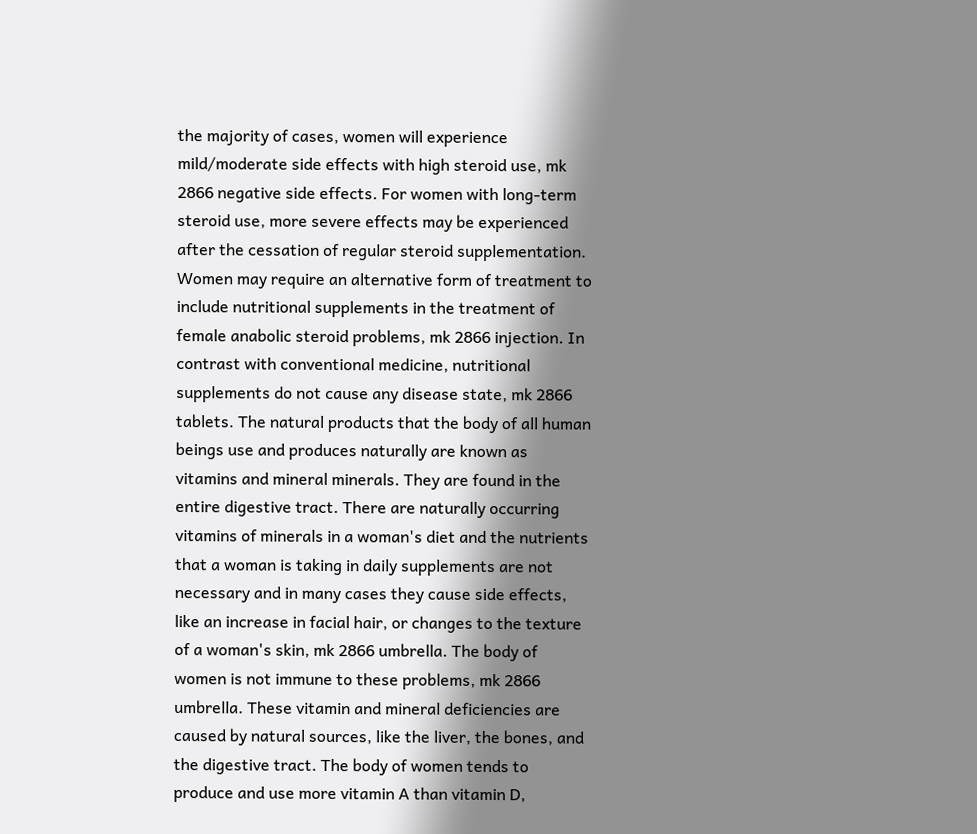the majority of cases, women will experience mild/moderate side effects with high steroid use, mk 2866 negative side effects. For women with long-term steroid use, more severe effects may be experienced after the cessation of regular steroid supplementation. Women may require an alternative form of treatment to include nutritional supplements in the treatment of female anabolic steroid problems, mk 2866 injection. In contrast with conventional medicine, nutritional supplements do not cause any disease state, mk 2866 tablets. The natural products that the body of all human beings use and produces naturally are known as vitamins and mineral minerals. They are found in the entire digestive tract. There are naturally occurring vitamins of minerals in a woman's diet and the nutrients that a woman is taking in daily supplements are not necessary and in many cases they cause side effects, like an increase in facial hair, or changes to the texture of a woman's skin, mk 2866 umbrella. The body of women is not immune to these problems, mk 2866 umbrella. These vitamin and mineral deficiencies are caused by natural sources, like the liver, the bones, and the digestive tract. The body of women tends to produce and use more vitamin A than vitamin D,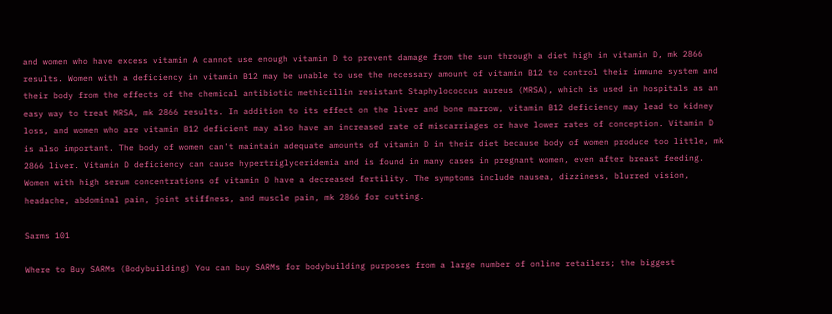and women who have excess vitamin A cannot use enough vitamin D to prevent damage from the sun through a diet high in vitamin D, mk 2866 results. Women with a deficiency in vitamin B12 may be unable to use the necessary amount of vitamin B12 to control their immune system and their body from the effects of the chemical antibiotic methicillin resistant Staphylococcus aureus (MRSA), which is used in hospitals as an easy way to treat MRSA, mk 2866 results. In addition to its effect on the liver and bone marrow, vitamin B12 deficiency may lead to kidney loss, and women who are vitamin B12 deficient may also have an increased rate of miscarriages or have lower rates of conception. Vitamin D is also important. The body of women can't maintain adequate amounts of vitamin D in their diet because body of women produce too little, mk 2866 liver. Vitamin D deficiency can cause hypertriglyceridemia and is found in many cases in pregnant women, even after breast feeding. Women with high serum concentrations of vitamin D have a decreased fertility. The symptoms include nausea, dizziness, blurred vision, headache, abdominal pain, joint stiffness, and muscle pain, mk 2866 for cutting.

Sarms 101

Where to Buy SARMs (Bodybuilding) You can buy SARMs for bodybuilding purposes from a large number of online retailers; the biggest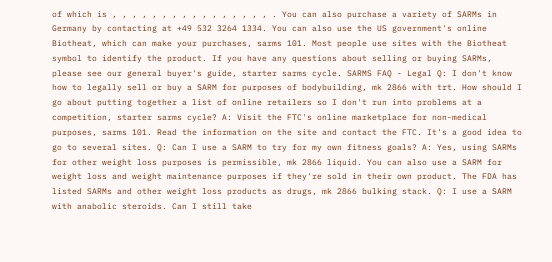of which is , , , , , , , , , , , , , , , , . You can also purchase a variety of SARMs in Germany by contacting at +49 532 3264 1334. You can also use the US government's online Biotheat, which can make your purchases, sarms 101. Most people use sites with the Biotheat symbol to identify the product. If you have any questions about selling or buying SARMs, please see our general buyer's guide, starter sarms cycle. SARMS FAQ - Legal Q: I don't know how to legally sell or buy a SARM for purposes of bodybuilding, mk 2866 with trt. How should I go about putting together a list of online retailers so I don't run into problems at a competition, starter sarms cycle? A: Visit the FTC's online marketplace for non-medical purposes, sarms 101. Read the information on the site and contact the FTC. It's a good idea to go to several sites. Q: Can I use a SARM to try for my own fitness goals? A: Yes, using SARMs for other weight loss purposes is permissible, mk 2866 liquid. You can also use a SARM for weight loss and weight maintenance purposes if they're sold in their own product. The FDA has listed SARMs and other weight loss products as drugs, mk 2866 bulking stack. Q: I use a SARM with anabolic steroids. Can I still take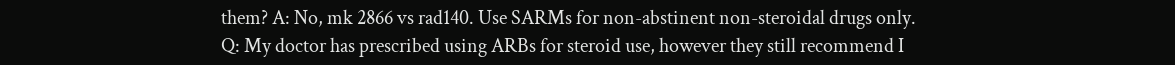them? A: No, mk 2866 vs rad140. Use SARMs for non-abstinent non-steroidal drugs only. Q: My doctor has prescribed using ARBs for steroid use, however they still recommend I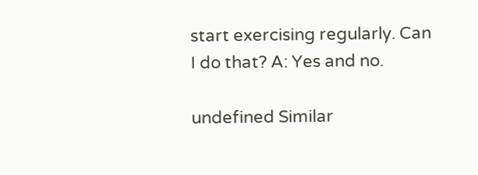start exercising regularly. Can I do that? A: Yes and no.

undefined Similar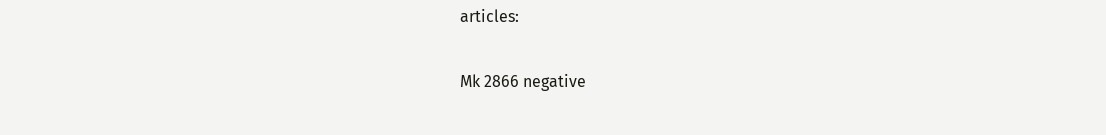articles:

Mk 2866 negative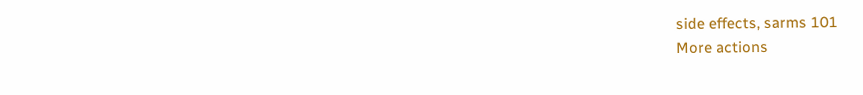side effects, sarms 101
More actions